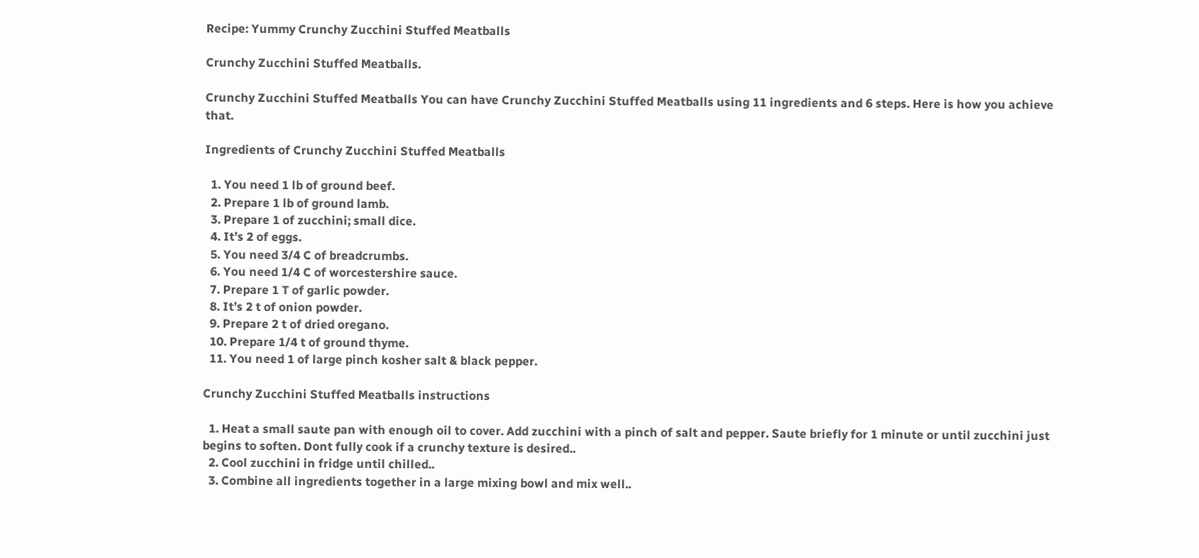Recipe: Yummy Crunchy Zucchini Stuffed Meatballs

Crunchy Zucchini Stuffed Meatballs.

Crunchy Zucchini Stuffed Meatballs You can have Crunchy Zucchini Stuffed Meatballs using 11 ingredients and 6 steps. Here is how you achieve that.

Ingredients of Crunchy Zucchini Stuffed Meatballs

  1. You need 1 lb of ground beef.
  2. Prepare 1 lb of ground lamb.
  3. Prepare 1 of zucchini; small dice.
  4. It’s 2 of eggs.
  5. You need 3/4 C of breadcrumbs.
  6. You need 1/4 C of worcestershire sauce.
  7. Prepare 1 T of garlic powder.
  8. It’s 2 t of onion powder.
  9. Prepare 2 t of dried oregano.
  10. Prepare 1/4 t of ground thyme.
  11. You need 1 of large pinch kosher salt & black pepper.

Crunchy Zucchini Stuffed Meatballs instructions

  1. Heat a small saute pan with enough oil to cover. Add zucchini with a pinch of salt and pepper. Saute briefly for 1 minute or until zucchini just begins to soften. Dont fully cook if a crunchy texture is desired..
  2. Cool zucchini in fridge until chilled..
  3. Combine all ingredients together in a large mixing bowl and mix well..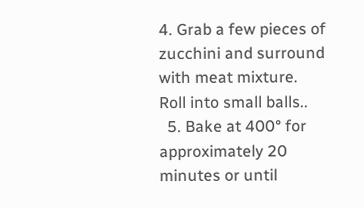4. Grab a few pieces of zucchini and surround with meat mixture. Roll into small balls..
  5. Bake at 400° for approximately 20 minutes or until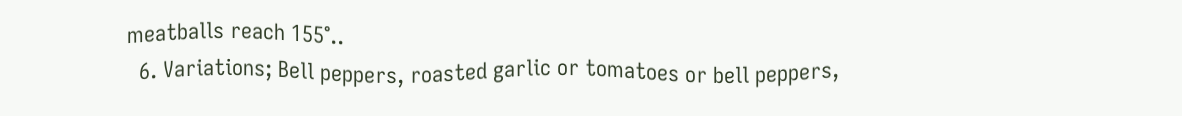meatballs reach 155°..
  6. Variations; Bell peppers, roasted garlic or tomatoes or bell peppers,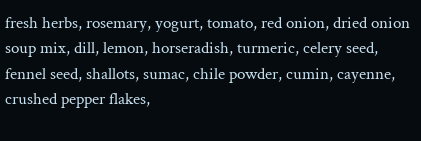fresh herbs, rosemary, yogurt, tomato, red onion, dried onion soup mix, dill, lemon, horseradish, turmeric, celery seed, fennel seed, shallots, sumac, chile powder, cumin, cayenne, crushed pepper flakes,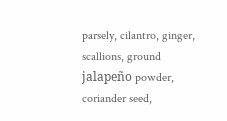parsely, cilantro, ginger, scallions, ground jalapeño powder, coriander seed,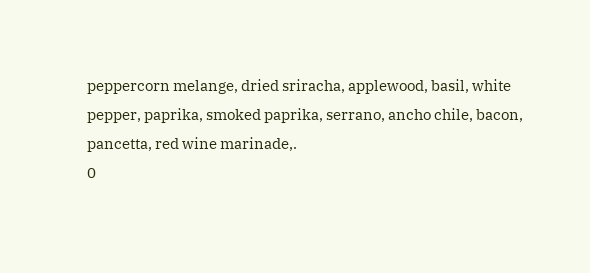peppercorn melange, dried sriracha, applewood, basil, white pepper, paprika, smoked paprika, serrano, ancho chile, bacon, pancetta, red wine marinade,.
0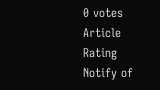0 votes
Article Rating
Notify of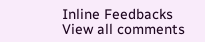Inline Feedbacks
View all comments